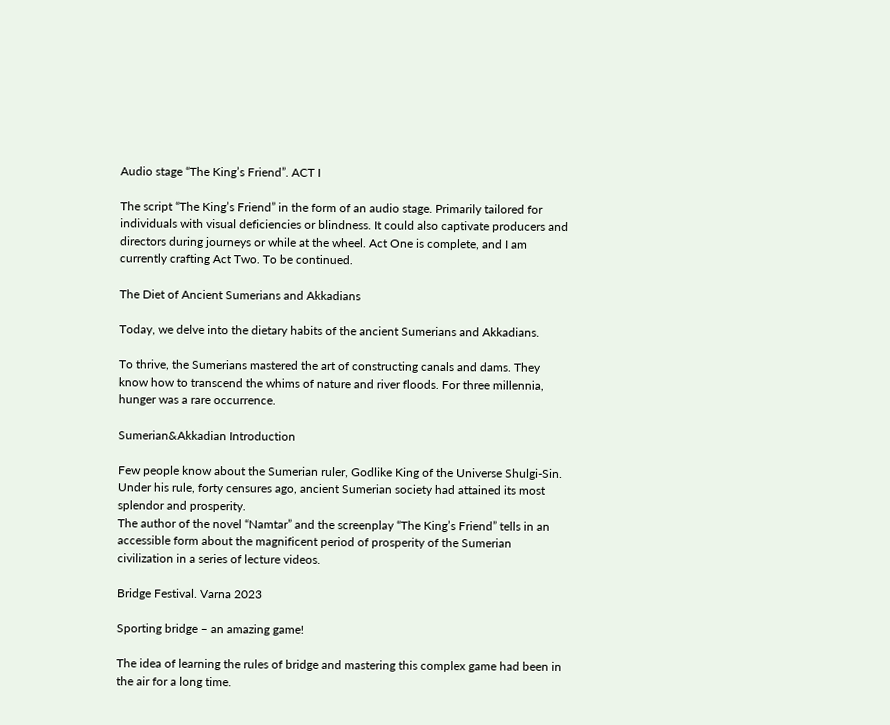Audio stage “The King’s Friend”. ACT I

The script “The King’s Friend” in the form of an audio stage. Primarily tailored for individuals with visual deficiencies or blindness. It could also captivate producers and directors during journeys or while at the wheel. Act One is complete, and I am currently crafting Act Two. To be continued.

The Diet of Ancient Sumerians and Akkadians

Today, we delve into the dietary habits of the ancient Sumerians and Akkadians.

To thrive, the Sumerians mastered the art of constructing canals and dams. They know how to transcend the whims of nature and river floods. For three millennia, hunger was a rare occurrence.

Sumerian&Akkadian Introduction

Few people know about the Sumerian ruler, Godlike King of the Universe Shulgi-Sin. Under his rule, forty censures ago, ancient Sumerian society had attained its most splendor and prosperity.
The author of the novel “Namtar” and the screenplay “The King’s Friend” tells in an accessible form about the magnificent period of prosperity of the Sumerian civilization in a series of lecture videos.

Bridge Festival. Varna 2023

Sporting bridge – an amazing game!

The idea of learning the rules of bridge and mastering this complex game had been in the air for a long time.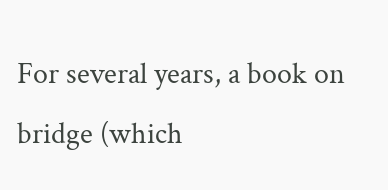For several years, a book on bridge (which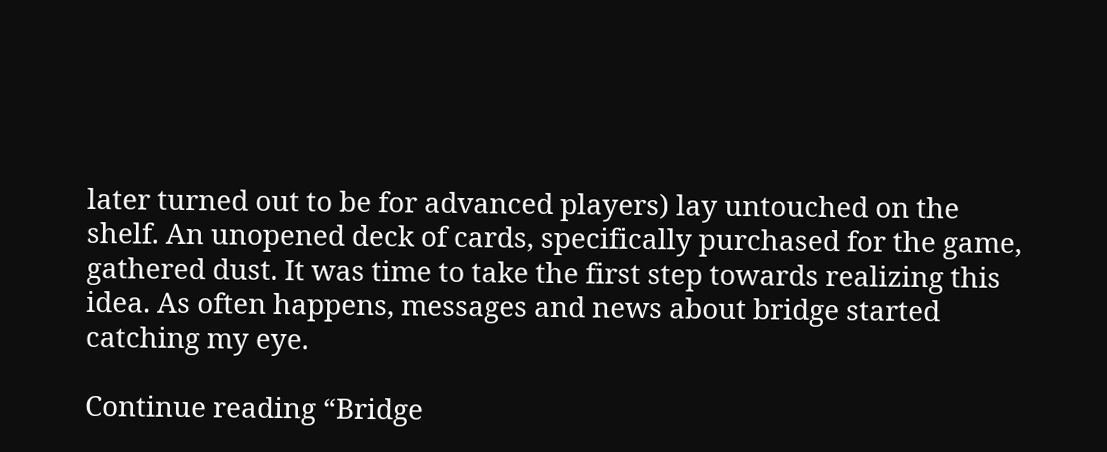later turned out to be for advanced players) lay untouched on the shelf. An unopened deck of cards, specifically purchased for the game, gathered dust. It was time to take the first step towards realizing this idea. As often happens, messages and news about bridge started catching my eye.

Continue reading “Bridge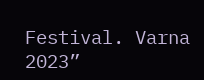Festival. Varna 2023”